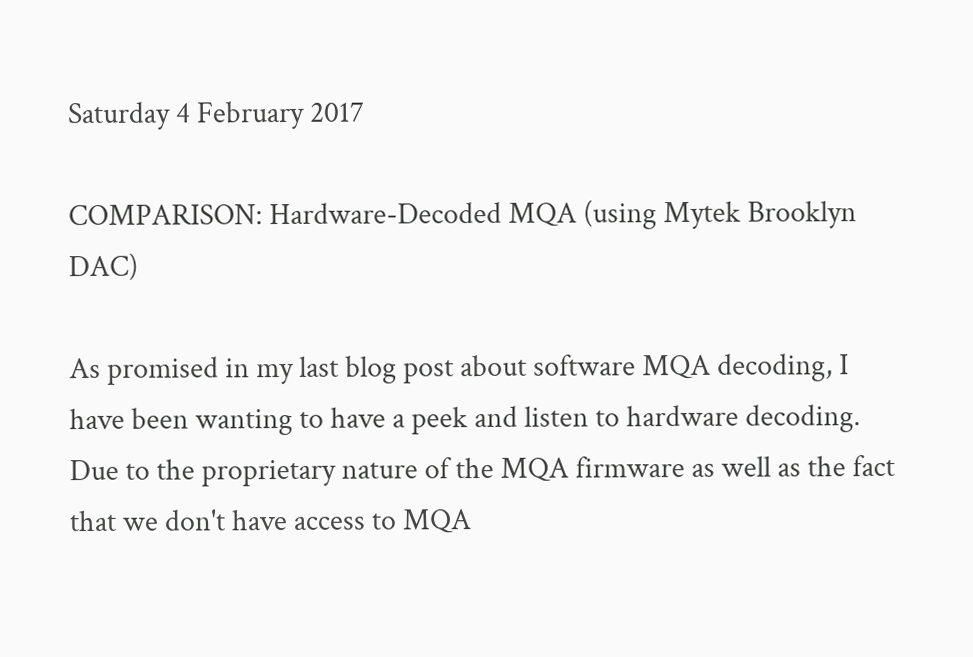Saturday 4 February 2017

COMPARISON: Hardware-Decoded MQA (using Mytek Brooklyn DAC)

As promised in my last blog post about software MQA decoding, I have been wanting to have a peek and listen to hardware decoding. Due to the proprietary nature of the MQA firmware as well as the fact that we don't have access to MQA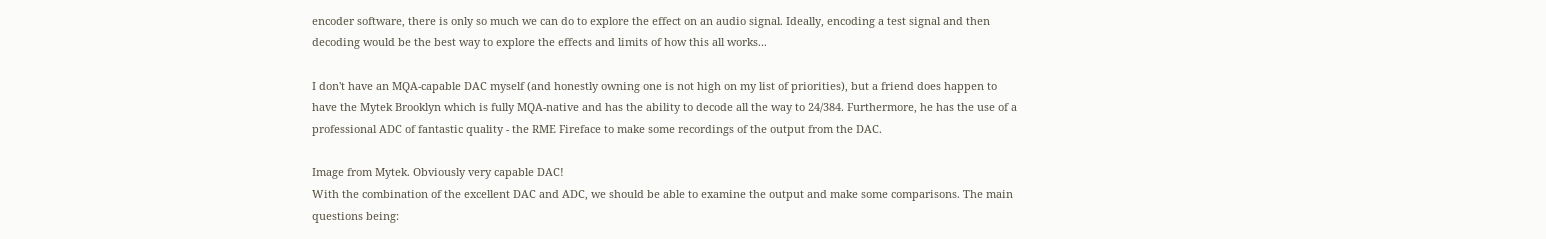encoder software, there is only so much we can do to explore the effect on an audio signal. Ideally, encoding a test signal and then decoding would be the best way to explore the effects and limits of how this all works...

I don't have an MQA-capable DAC myself (and honestly owning one is not high on my list of priorities), but a friend does happen to have the Mytek Brooklyn which is fully MQA-native and has the ability to decode all the way to 24/384. Furthermore, he has the use of a professional ADC of fantastic quality - the RME Fireface to make some recordings of the output from the DAC.

Image from Mytek. Obviously very capable DAC!
With the combination of the excellent DAC and ADC, we should be able to examine the output and make some comparisons. The main questions being: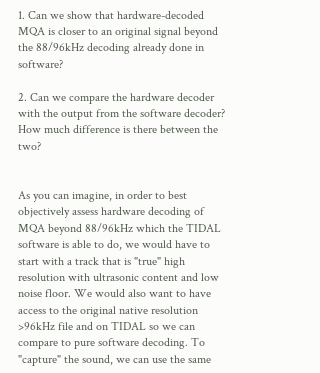1. Can we show that hardware-decoded MQA is closer to an original signal beyond the 88/96kHz decoding already done in software?

2. Can we compare the hardware decoder with the output from the software decoder? How much difference is there between the two?


As you can imagine, in order to best objectively assess hardware decoding of MQA beyond 88/96kHz which the TIDAL software is able to do, we would have to start with a track that is "true" high resolution with ultrasonic content and low noise floor. We would also want to have access to the original native resolution >96kHz file and on TIDAL so we can compare to pure software decoding. To "capture" the sound, we can use the same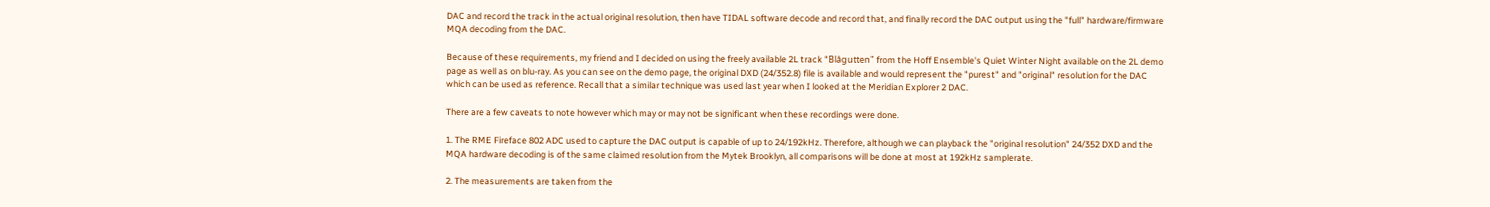DAC and record the track in the actual original resolution, then have TIDAL software decode and record that, and finally record the DAC output using the "full" hardware/firmware MQA decoding from the DAC.

Because of these requirements, my friend and I decided on using the freely available 2L track "Blågutten" from the Hoff Ensemble's Quiet Winter Night available on the 2L demo page as well as on blu-ray. As you can see on the demo page, the original DXD (24/352.8) file is available and would represent the "purest" and "original" resolution for the DAC which can be used as reference. Recall that a similar technique was used last year when I looked at the Meridian Explorer 2 DAC.

There are a few caveats to note however which may or may not be significant when these recordings were done.

1. The RME Fireface 802 ADC used to capture the DAC output is capable of up to 24/192kHz. Therefore, although we can playback the "original resolution" 24/352 DXD and the MQA hardware decoding is of the same claimed resolution from the Mytek Brooklyn, all comparisons will be done at most at 192kHz samplerate.

2. The measurements are taken from the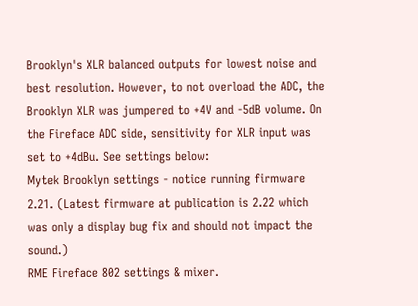Brooklyn's XLR balanced outputs for lowest noise and best resolution. However, to not overload the ADC, the Brooklyn XLR was jumpered to +4V and -5dB volume. On the Fireface ADC side, sensitivity for XLR input was set to +4dBu. See settings below:
Mytek Brooklyn settings - notice running firmware 2.21. (Latest firmware at publication is 2.22 which was only a display bug fix and should not impact the sound.)
RME Fireface 802 settings & mixer.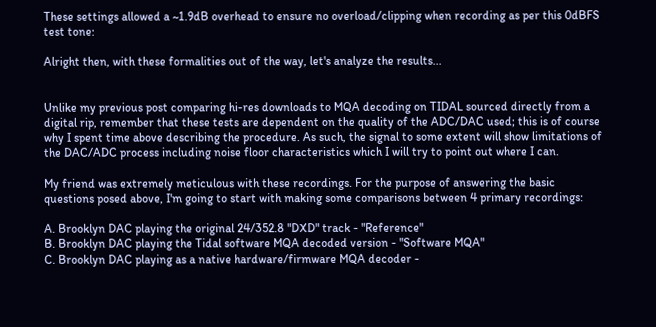These settings allowed a ~1.9dB overhead to ensure no overload/clipping when recording as per this 0dBFS test tone:

Alright then, with these formalities out of the way, let's analyze the results...


Unlike my previous post comparing hi-res downloads to MQA decoding on TIDAL sourced directly from a digital rip, remember that these tests are dependent on the quality of the ADC/DAC used; this is of course why I spent time above describing the procedure. As such, the signal to some extent will show limitations of the DAC/ADC process including noise floor characteristics which I will try to point out where I can.

My friend was extremely meticulous with these recordings. For the purpose of answering the basic questions posed above, I'm going to start with making some comparisons between 4 primary recordings:

A. Brooklyn DAC playing the original 24/352.8 "DXD" track - "Reference"
B. Brooklyn DAC playing the Tidal software MQA decoded version - "Software MQA"
C. Brooklyn DAC playing as a native hardware/firmware MQA decoder -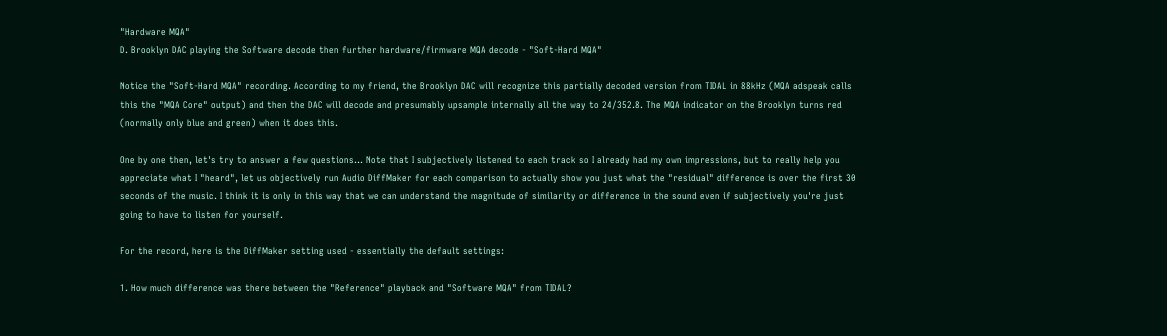"Hardware MQA"
D. Brooklyn DAC playing the Software decode then further hardware/firmware MQA decode - "Soft-Hard MQA"

Notice the "Soft-Hard MQA" recording. According to my friend, the Brooklyn DAC will recognize this partially decoded version from TIDAL in 88kHz (MQA adspeak calls this the "MQA Core" output) and then the DAC will decode and presumably upsample internally all the way to 24/352.8. The MQA indicator on the Brooklyn turns red (normally only blue and green) when it does this.

One by one then, let's try to answer a few questions... Note that I subjectively listened to each track so I already had my own impressions, but to really help you appreciate what I "heard", let us objectively run Audio DiffMaker for each comparison to actually show you just what the "residual" difference is over the first 30 seconds of the music. I think it is only in this way that we can understand the magnitude of similarity or difference in the sound even if subjectively you're just going to have to listen for yourself.

For the record, here is the DiffMaker setting used - essentially the default settings:

1. How much difference was there between the "Reference" playback and "Software MQA" from TIDAL?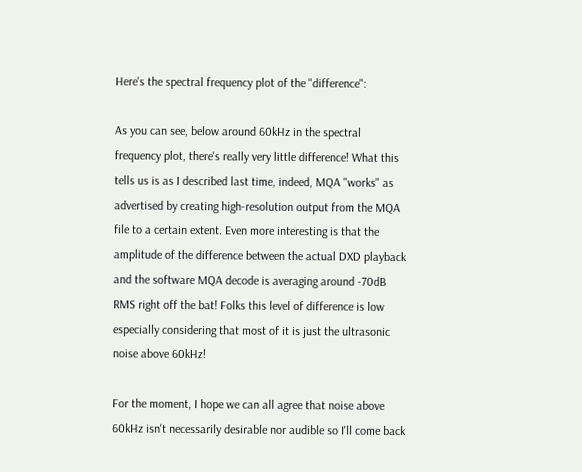Here's the spectral frequency plot of the "difference":

As you can see, below around 60kHz in the spectral frequency plot, there's really very little difference! What this tells us is as I described last time, indeed, MQA "works" as advertised by creating high-resolution output from the MQA file to a certain extent. Even more interesting is that the amplitude of the difference between the actual DXD playback and the software MQA decode is averaging around -70dB RMS right off the bat! Folks this level of difference is low especially considering that most of it is just the ultrasonic noise above 60kHz!

For the moment, I hope we can all agree that noise above 60kHz isn't necessarily desirable nor audible so I'll come back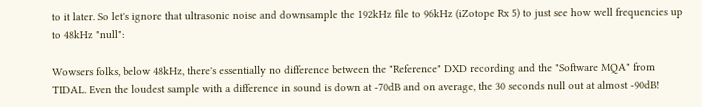to it later. So let's ignore that ultrasonic noise and downsample the 192kHz file to 96kHz (iZotope Rx 5) to just see how well frequencies up to 48kHz "null":

Wowsers folks, below 48kHz, there's essentially no difference between the "Reference" DXD recording and the "Software MQA" from TIDAL. Even the loudest sample with a difference in sound is down at -70dB and on average, the 30 seconds null out at almost -90dB!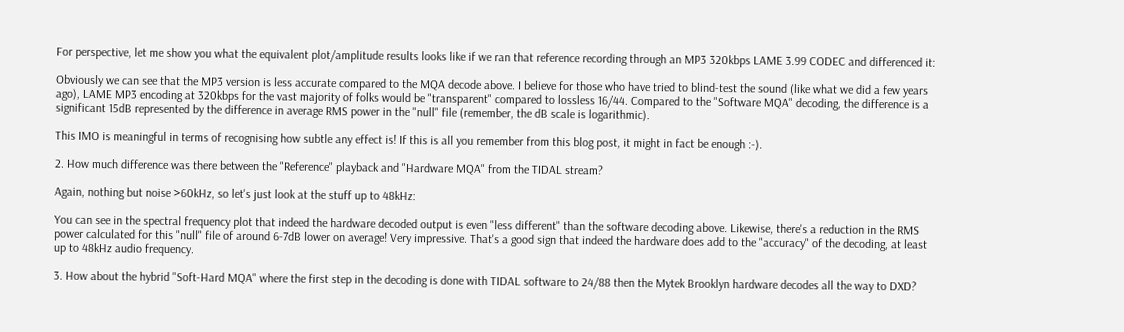For perspective, let me show you what the equivalent plot/amplitude results looks like if we ran that reference recording through an MP3 320kbps LAME 3.99 CODEC and differenced it:

Obviously we can see that the MP3 version is less accurate compared to the MQA decode above. I believe for those who have tried to blind-test the sound (like what we did a few years ago), LAME MP3 encoding at 320kbps for the vast majority of folks would be "transparent" compared to lossless 16/44. Compared to the "Software MQA" decoding, the difference is a significant 15dB represented by the difference in average RMS power in the "null" file (remember, the dB scale is logarithmic).

This IMO is meaningful in terms of recognising how subtle any effect is! If this is all you remember from this blog post, it might in fact be enough :-).

2. How much difference was there between the "Reference" playback and "Hardware MQA" from the TIDAL stream?

Again, nothing but noise >60kHz, so let's just look at the stuff up to 48kHz:

You can see in the spectral frequency plot that indeed the hardware decoded output is even "less different" than the software decoding above. Likewise, there's a reduction in the RMS power calculated for this "null" file of around 6-7dB lower on average! Very impressive. That's a good sign that indeed the hardware does add to the "accuracy" of the decoding, at least up to 48kHz audio frequency.

3. How about the hybrid "Soft-Hard MQA" where the first step in the decoding is done with TIDAL software to 24/88 then the Mytek Brooklyn hardware decodes all the way to DXD?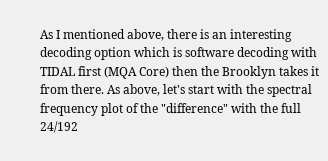As I mentioned above, there is an interesting decoding option which is software decoding with TIDAL first (MQA Core) then the Brooklyn takes it from there. As above, let's start with the spectral frequency plot of the "difference" with the full 24/192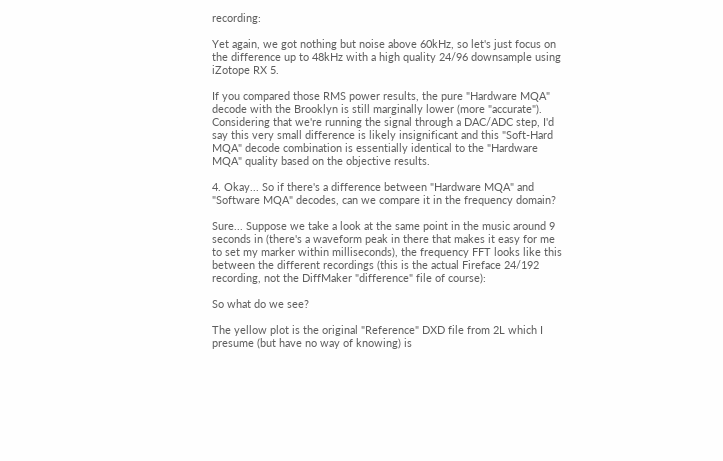recording:

Yet again, we got nothing but noise above 60kHz, so let's just focus on the difference up to 48kHz with a high quality 24/96 downsample using iZotope RX 5.

If you compared those RMS power results, the pure "Hardware MQA" decode with the Brooklyn is still marginally lower (more "accurate"). Considering that we're running the signal through a DAC/ADC step, I'd say this very small difference is likely insignificant and this "Soft-Hard MQA" decode combination is essentially identical to the "Hardware MQA" quality based on the objective results.

4. Okay... So if there's a difference between "Hardware MQA" and "Software MQA" decodes, can we compare it in the frequency domain?

Sure... Suppose we take a look at the same point in the music around 9 seconds in (there's a waveform peak in there that makes it easy for me to set my marker within milliseconds), the frequency FFT looks like this between the different recordings (this is the actual Fireface 24/192 recording, not the DiffMaker "difference" file of course):

So what do we see?

The yellow plot is the original "Reference" DXD file from 2L which I presume (but have no way of knowing) is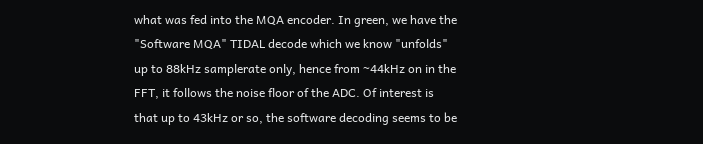what was fed into the MQA encoder. In green, we have the "Software MQA" TIDAL decode which we know "unfolds" up to 88kHz samplerate only, hence from ~44kHz on in the FFT, it follows the noise floor of the ADC. Of interest is that up to 43kHz or so, the software decoding seems to be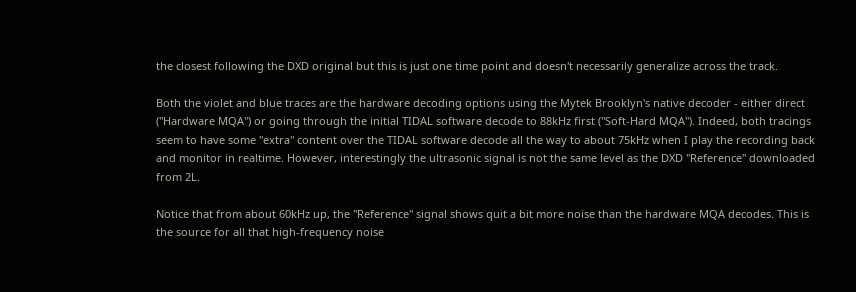the closest following the DXD original but this is just one time point and doesn't necessarily generalize across the track.

Both the violet and blue traces are the hardware decoding options using the Mytek Brooklyn's native decoder - either direct ("Hardware MQA") or going through the initial TIDAL software decode to 88kHz first ("Soft-Hard MQA"). Indeed, both tracings seem to have some "extra" content over the TIDAL software decode all the way to about 75kHz when I play the recording back and monitor in realtime. However, interestingly the ultrasonic signal is not the same level as the DXD "Reference" downloaded from 2L.

Notice that from about 60kHz up, the "Reference" signal shows quit a bit more noise than the hardware MQA decodes. This is the source for all that high-frequency noise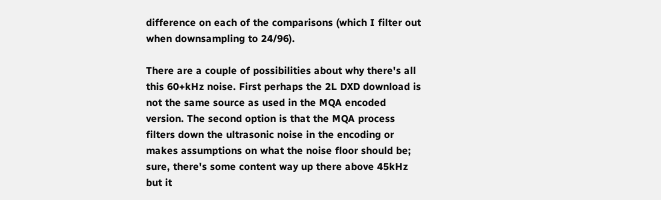difference on each of the comparisons (which I filter out when downsampling to 24/96).

There are a couple of possibilities about why there's all this 60+kHz noise. First perhaps the 2L DXD download is not the same source as used in the MQA encoded version. The second option is that the MQA process filters down the ultrasonic noise in the encoding or makes assumptions on what the noise floor should be; sure, there's some content way up there above 45kHz but it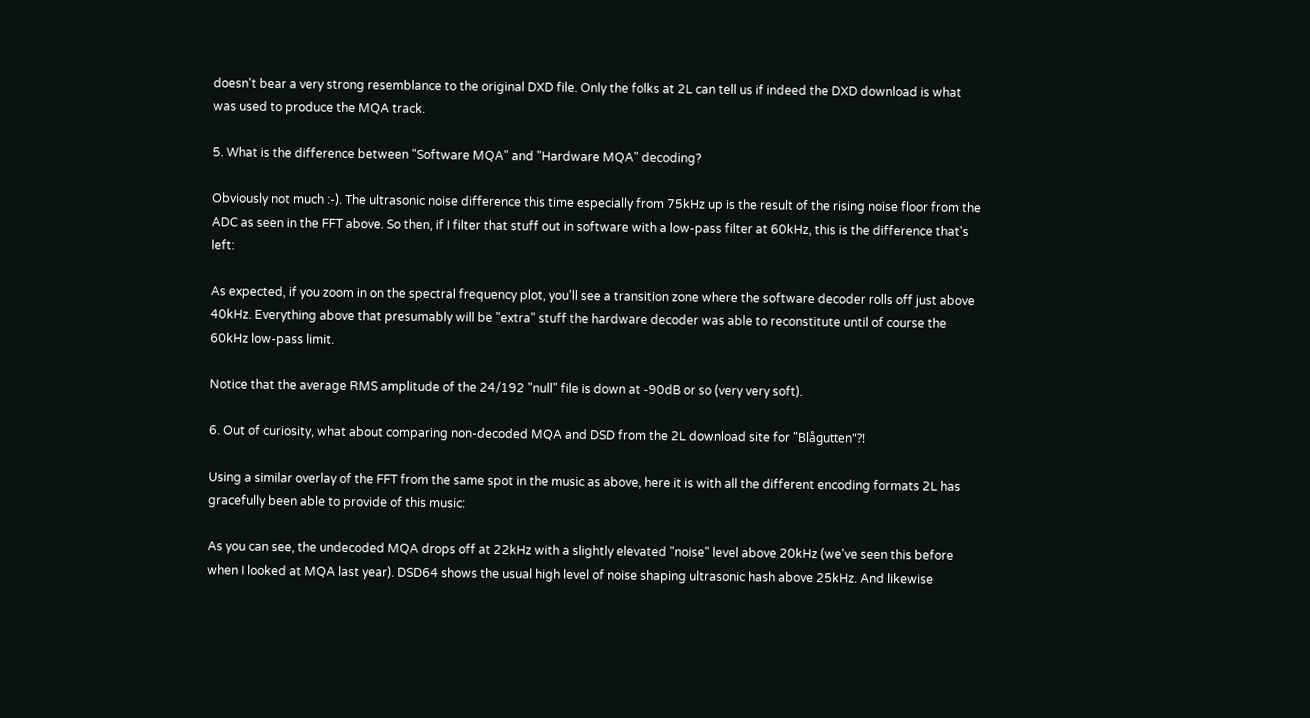doesn't bear a very strong resemblance to the original DXD file. Only the folks at 2L can tell us if indeed the DXD download is what was used to produce the MQA track.

5. What is the difference between "Software MQA" and "Hardware MQA" decoding?

Obviously not much :-). The ultrasonic noise difference this time especially from 75kHz up is the result of the rising noise floor from the ADC as seen in the FFT above. So then, if I filter that stuff out in software with a low-pass filter at 60kHz, this is the difference that's left:

As expected, if you zoom in on the spectral frequency plot, you'll see a transition zone where the software decoder rolls off just above 40kHz. Everything above that presumably will be "extra" stuff the hardware decoder was able to reconstitute until of course the 60kHz low-pass limit.

Notice that the average RMS amplitude of the 24/192 "null" file is down at -90dB or so (very very soft).

6. Out of curiosity, what about comparing non-decoded MQA and DSD from the 2L download site for "Blågutten"?!

Using a similar overlay of the FFT from the same spot in the music as above, here it is with all the different encoding formats 2L has gracefully been able to provide of this music:

As you can see, the undecoded MQA drops off at 22kHz with a slightly elevated "noise" level above 20kHz (we've seen this before when I looked at MQA last year). DSD64 shows the usual high level of noise shaping ultrasonic hash above 25kHz. And likewise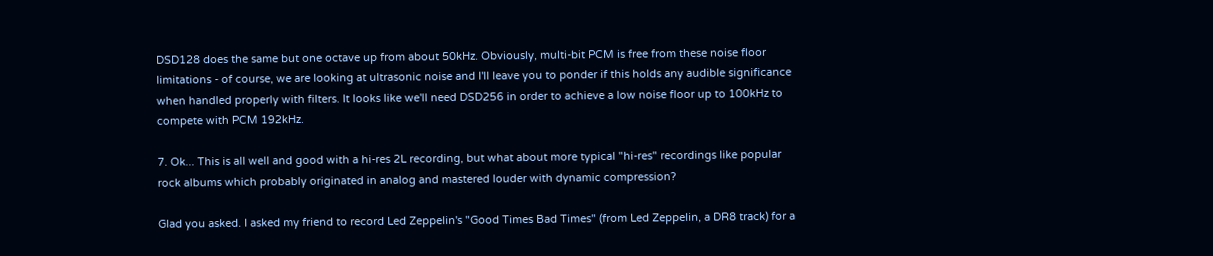DSD128 does the same but one octave up from about 50kHz. Obviously, multi-bit PCM is free from these noise floor limitations - of course, we are looking at ultrasonic noise and I'll leave you to ponder if this holds any audible significance when handled properly with filters. It looks like we'll need DSD256 in order to achieve a low noise floor up to 100kHz to compete with PCM 192kHz.

7. Ok... This is all well and good with a hi-res 2L recording, but what about more typical "hi-res" recordings like popular rock albums which probably originated in analog and mastered louder with dynamic compression?

Glad you asked. I asked my friend to record Led Zeppelin's "Good Times Bad Times" (from Led Zeppelin, a DR8 track) for a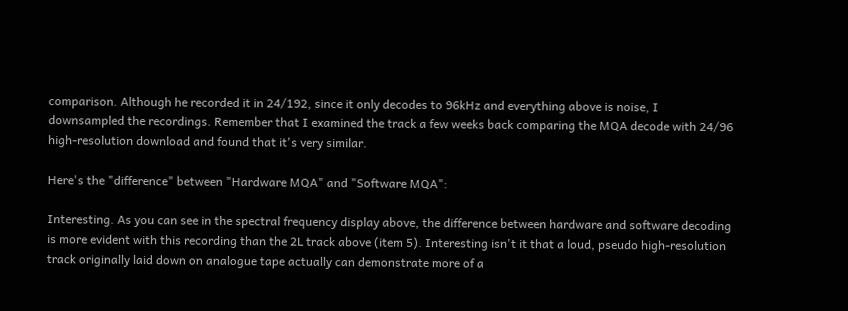comparison. Although he recorded it in 24/192, since it only decodes to 96kHz and everything above is noise, I downsampled the recordings. Remember that I examined the track a few weeks back comparing the MQA decode with 24/96 high-resolution download and found that it's very similar.

Here's the "difference" between "Hardware MQA" and "Software MQA":

Interesting. As you can see in the spectral frequency display above, the difference between hardware and software decoding is more evident with this recording than the 2L track above (item 5). Interesting isn't it that a loud, pseudo high-resolution track originally laid down on analogue tape actually can demonstrate more of a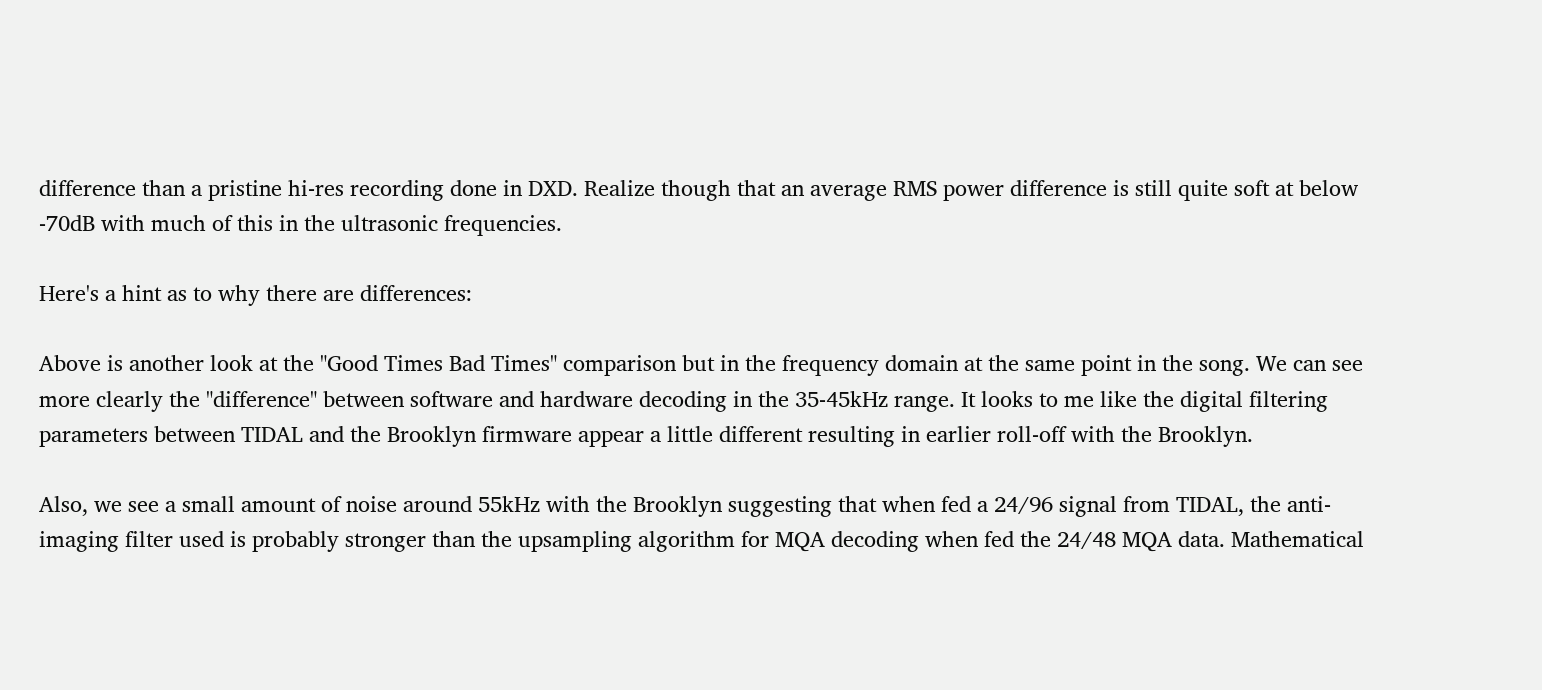difference than a pristine hi-res recording done in DXD. Realize though that an average RMS power difference is still quite soft at below -70dB with much of this in the ultrasonic frequencies.

Here's a hint as to why there are differences:

Above is another look at the "Good Times Bad Times" comparison but in the frequency domain at the same point in the song. We can see more clearly the "difference" between software and hardware decoding in the 35-45kHz range. It looks to me like the digital filtering parameters between TIDAL and the Brooklyn firmware appear a little different resulting in earlier roll-off with the Brooklyn.

Also, we see a small amount of noise around 55kHz with the Brooklyn suggesting that when fed a 24/96 signal from TIDAL, the anti-imaging filter used is probably stronger than the upsampling algorithm for MQA decoding when fed the 24/48 MQA data. Mathematical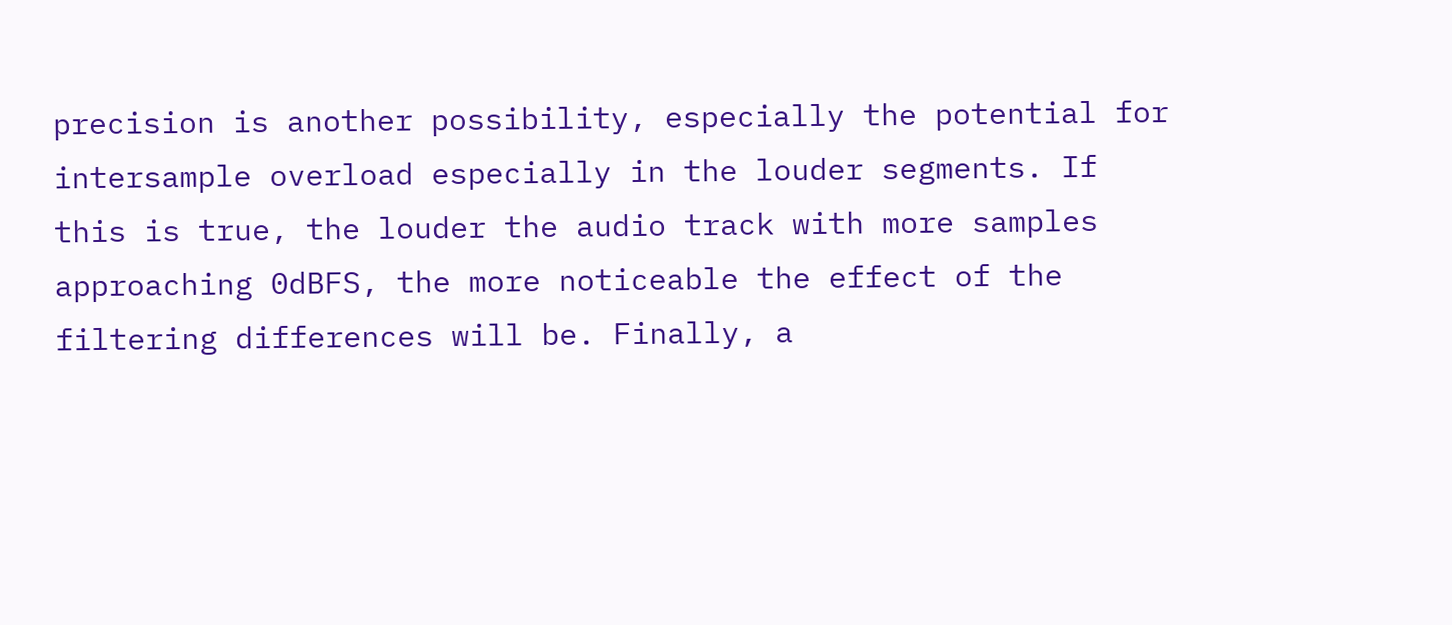precision is another possibility, especially the potential for intersample overload especially in the louder segments. If this is true, the louder the audio track with more samples approaching 0dBFS, the more noticeable the effect of the filtering differences will be. Finally, a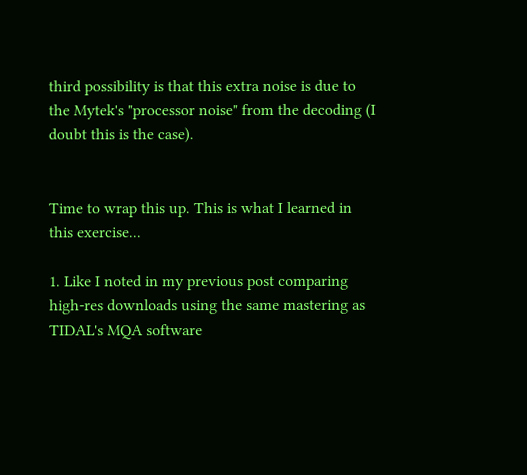third possibility is that this extra noise is due to the Mytek's "processor noise" from the decoding (I doubt this is the case).


Time to wrap this up. This is what I learned in this exercise...

1. Like I noted in my previous post comparing high-res downloads using the same mastering as TIDAL's MQA software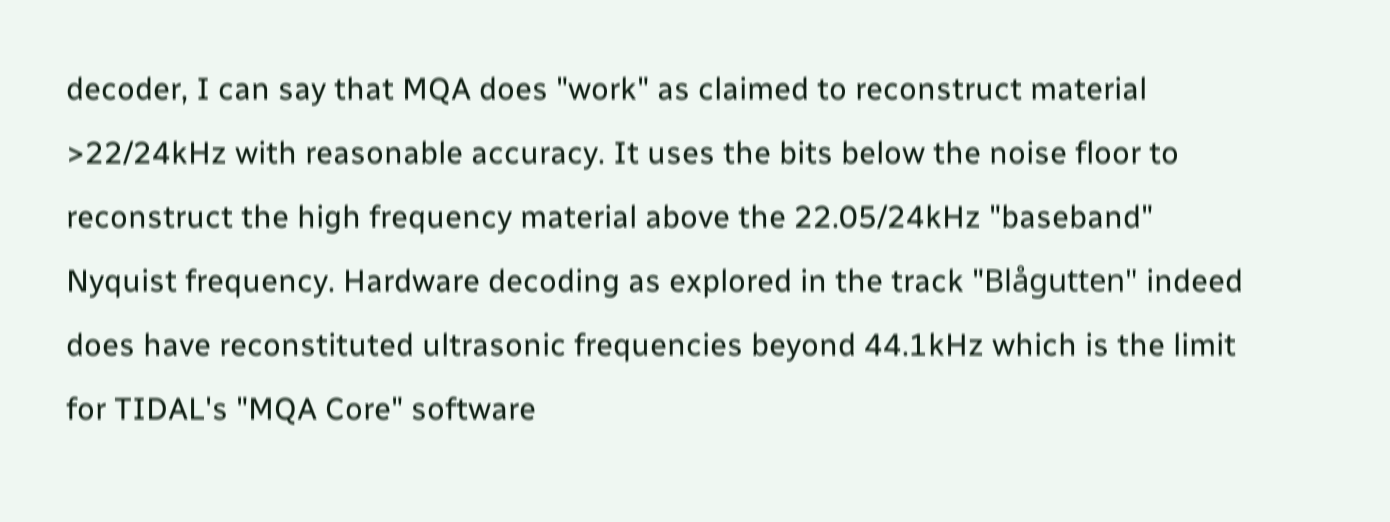decoder, I can say that MQA does "work" as claimed to reconstruct material >22/24kHz with reasonable accuracy. It uses the bits below the noise floor to reconstruct the high frequency material above the 22.05/24kHz "baseband" Nyquist frequency. Hardware decoding as explored in the track "Blågutten" indeed does have reconstituted ultrasonic frequencies beyond 44.1kHz which is the limit for TIDAL's "MQA Core" software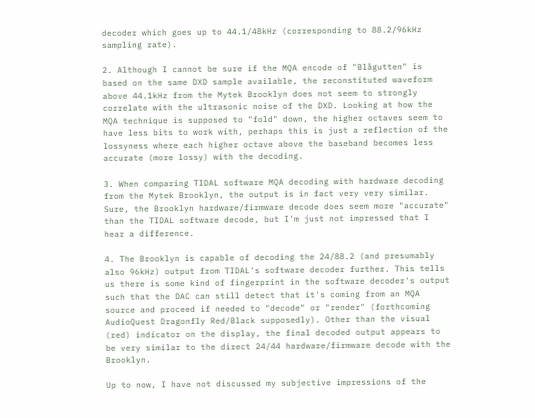decoder which goes up to 44.1/48kHz (corresponding to 88.2/96kHz sampling rate).

2. Although I cannot be sure if the MQA encode of "Blågutten" is based on the same DXD sample available, the reconstituted waveform above 44.1kHz from the Mytek Brooklyn does not seem to strongly correlate with the ultrasonic noise of the DXD. Looking at how the MQA technique is supposed to "fold" down, the higher octaves seem to have less bits to work with, perhaps this is just a reflection of the lossyness where each higher octave above the baseband becomes less accurate (more lossy) with the decoding.

3. When comparing TIDAL software MQA decoding with hardware decoding from the Mytek Brooklyn, the output is in fact very very similar. Sure, the Brooklyn hardware/firmware decode does seem more "accurate" than the TIDAL software decode, but I'm just not impressed that I hear a difference.

4. The Brooklyn is capable of decoding the 24/88.2 (and presumably also 96kHz) output from TIDAL's software decoder further. This tells us there is some kind of fingerprint in the software decoder's output such that the DAC can still detect that it's coming from an MQA source and proceed if needed to "decode" or "render" (forthcoming AudioQuest Dragonfly Red/Black supposedly). Other than the visual (red) indicator on the display, the final decoded output appears to be very similar to the direct 24/44 hardware/firmware decode with the Brooklyn.

Up to now, I have not discussed my subjective impressions of the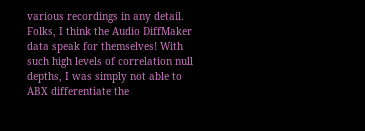various recordings in any detail. Folks, I think the Audio DiffMaker data speak for themselves! With such high levels of correlation null depths, I was simply not able to ABX differentiate the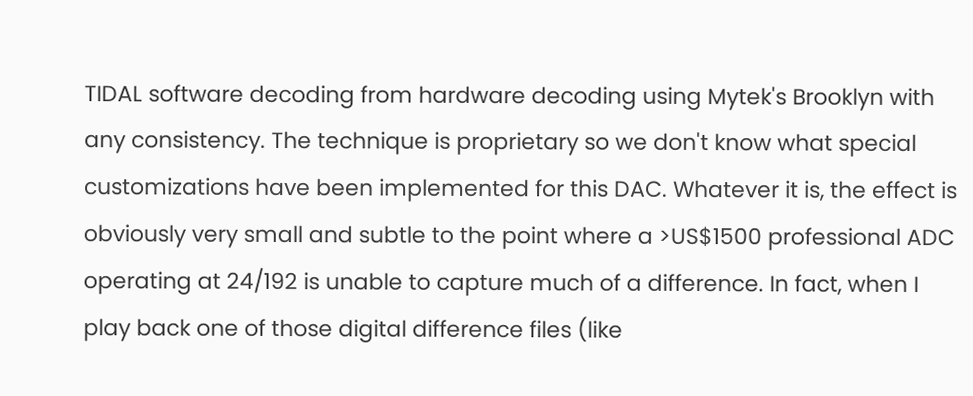TIDAL software decoding from hardware decoding using Mytek's Brooklyn with any consistency. The technique is proprietary so we don't know what special customizations have been implemented for this DAC. Whatever it is, the effect is obviously very small and subtle to the point where a >US$1500 professional ADC operating at 24/192 is unable to capture much of a difference. In fact, when I play back one of those digital difference files (like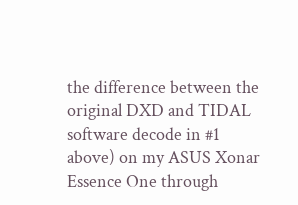the difference between the original DXD and TIDAL software decode in #1 above) on my ASUS Xonar Essence One through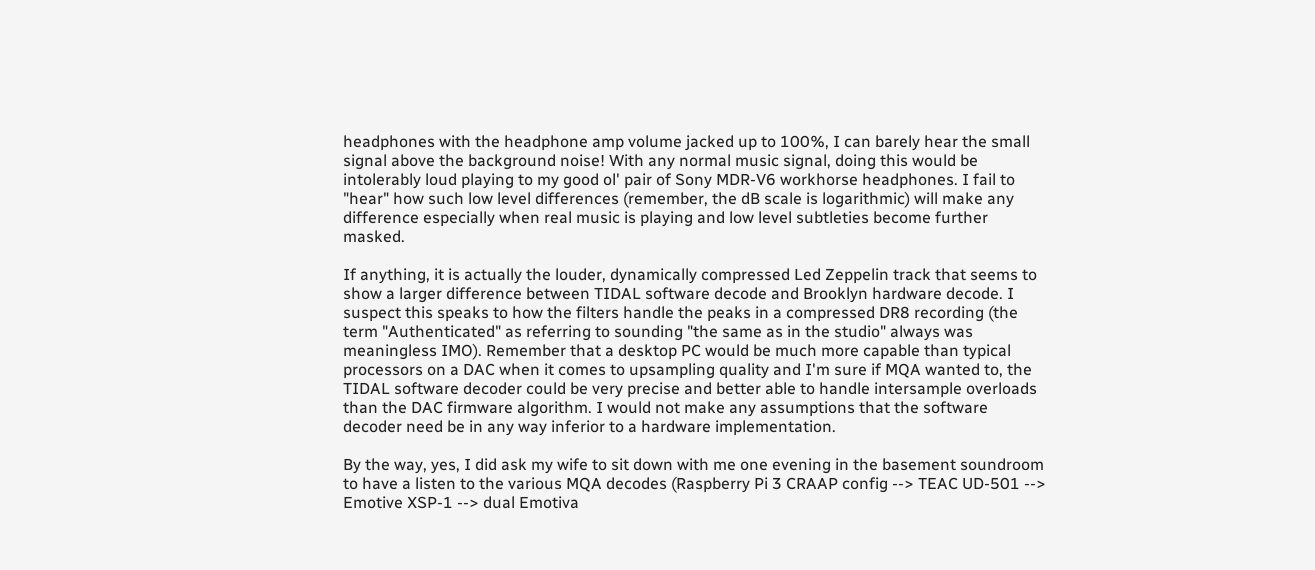headphones with the headphone amp volume jacked up to 100%, I can barely hear the small signal above the background noise! With any normal music signal, doing this would be intolerably loud playing to my good ol' pair of Sony MDR-V6 workhorse headphones. I fail to "hear" how such low level differences (remember, the dB scale is logarithmic) will make any difference especially when real music is playing and low level subtleties become further masked.

If anything, it is actually the louder, dynamically compressed Led Zeppelin track that seems to show a larger difference between TIDAL software decode and Brooklyn hardware decode. I suspect this speaks to how the filters handle the peaks in a compressed DR8 recording (the term "Authenticated" as referring to sounding "the same as in the studio" always was meaningless IMO). Remember that a desktop PC would be much more capable than typical processors on a DAC when it comes to upsampling quality and I'm sure if MQA wanted to, the TIDAL software decoder could be very precise and better able to handle intersample overloads than the DAC firmware algorithm. I would not make any assumptions that the software decoder need be in any way inferior to a hardware implementation.

By the way, yes, I did ask my wife to sit down with me one evening in the basement soundroom to have a listen to the various MQA decodes (Raspberry Pi 3 CRAAP config --> TEAC UD-501 --> Emotive XSP-1 --> dual Emotiva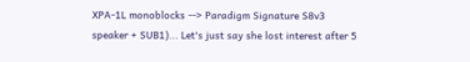XPA-1L monoblocks --> Paradigm Signature S8v3 speaker + SUB1)... Let's just say she lost interest after 5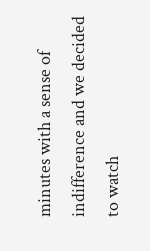minutes with a sense of indifference and we decided to watch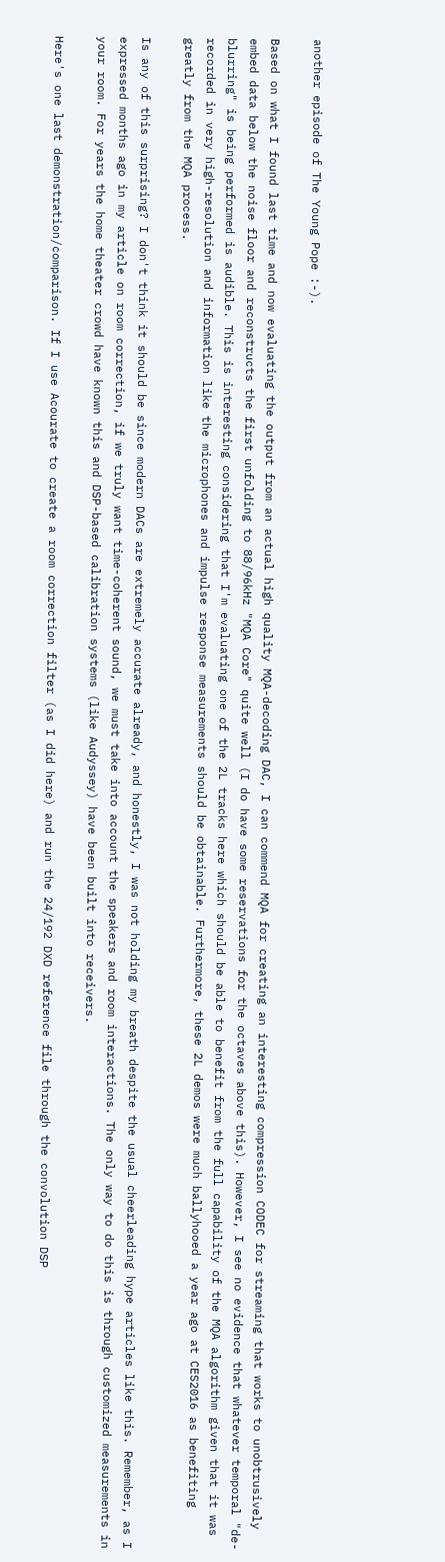another episode of The Young Pope :-).

Based on what I found last time and now evaluating the output from an actual high quality MQA-decoding DAC, I can commend MQA for creating an interesting compression CODEC for streaming that works to unobtrusively embed data below the noise floor and reconstructs the first unfolding to 88/96kHz "MQA Core" quite well (I do have some reservations for the octaves above this). However, I see no evidence that whatever temporal "de-blurring" is being performed is audible. This is interesting considering that I'm evaluating one of the 2L tracks here which should be able to benefit from the full capability of the MQA algorithm given that it was recorded in very high-resolution and information like the microphones and impulse response measurements should be obtainable. Furthermore, these 2L demos were much ballyhooed a year ago at CES2016 as benefiting greatly from the MQA process.

Is any of this surprising? I don't think it should be since modern DACs are extremely accurate already, and honestly, I was not holding my breath despite the usual cheerleading hype articles like this. Remember, as I expressed months ago in my article on room correction, if we truly want time-coherent sound, we must take into account the speakers and room interactions. The only way to do this is through customized measurements in your room. For years the home theater crowd have known this and DSP-based calibration systems (like Audyssey) have been built into receivers.

Here's one last demonstration/comparison. If I use Acourate to create a room correction filter (as I did here) and run the 24/192 DXD reference file through the convolution DSP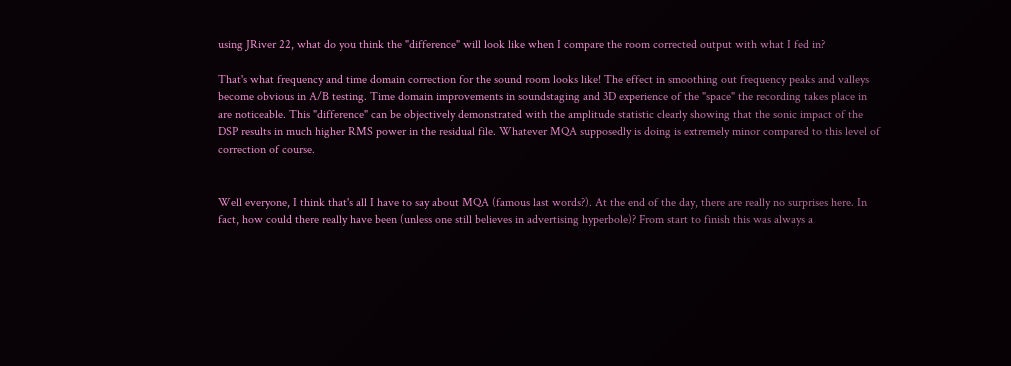using JRiver 22, what do you think the "difference" will look like when I compare the room corrected output with what I fed in?

That's what frequency and time domain correction for the sound room looks like! The effect in smoothing out frequency peaks and valleys become obvious in A/B testing. Time domain improvements in soundstaging and 3D experience of the "space" the recording takes place in are noticeable. This "difference" can be objectively demonstrated with the amplitude statistic clearly showing that the sonic impact of the DSP results in much higher RMS power in the residual file. Whatever MQA supposedly is doing is extremely minor compared to this level of correction of course.


Well everyone, I think that's all I have to say about MQA (famous last words?). At the end of the day, there are really no surprises here. In fact, how could there really have been (unless one still believes in advertising hyperbole)? From start to finish this was always a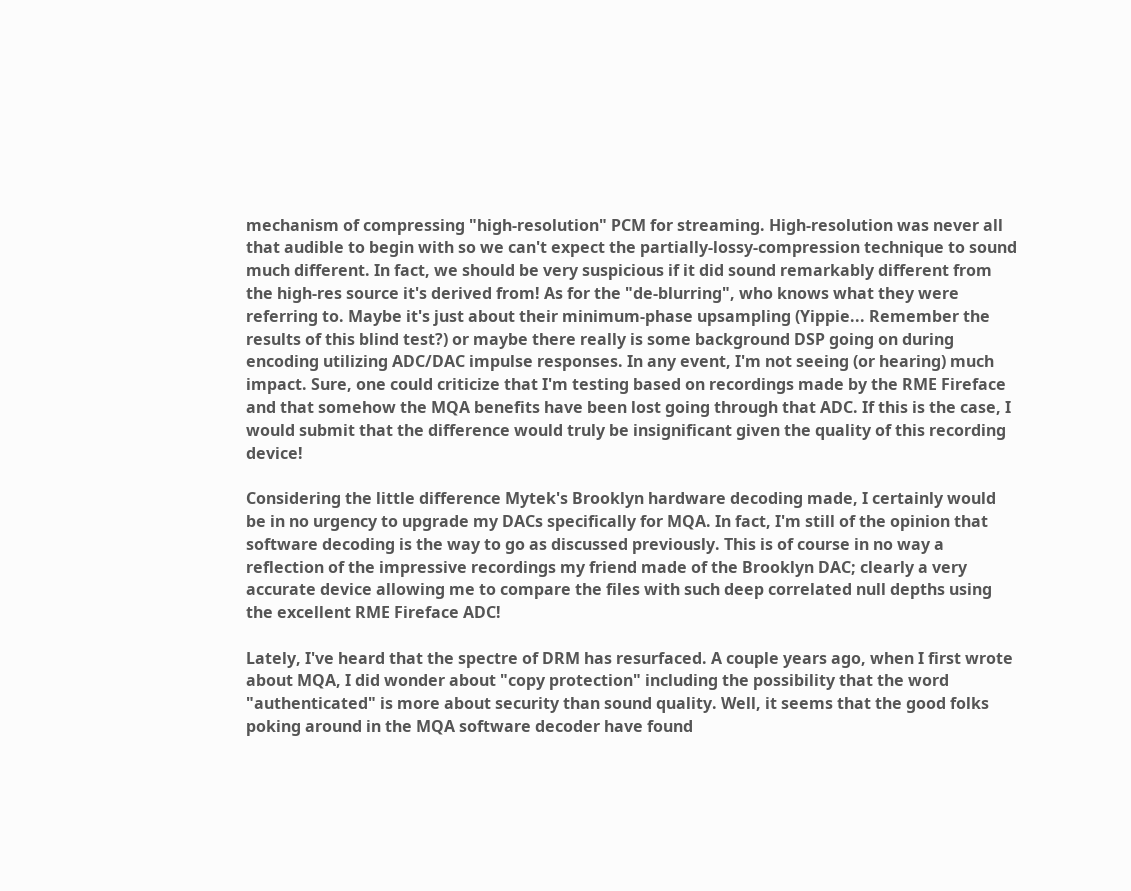mechanism of compressing "high-resolution" PCM for streaming. High-resolution was never all that audible to begin with so we can't expect the partially-lossy-compression technique to sound much different. In fact, we should be very suspicious if it did sound remarkably different from the high-res source it's derived from! As for the "de-blurring", who knows what they were referring to. Maybe it's just about their minimum-phase upsampling (Yippie... Remember the results of this blind test?) or maybe there really is some background DSP going on during encoding utilizing ADC/DAC impulse responses. In any event, I'm not seeing (or hearing) much impact. Sure, one could criticize that I'm testing based on recordings made by the RME Fireface and that somehow the MQA benefits have been lost going through that ADC. If this is the case, I would submit that the difference would truly be insignificant given the quality of this recording device!

Considering the little difference Mytek's Brooklyn hardware decoding made, I certainly would be in no urgency to upgrade my DACs specifically for MQA. In fact, I'm still of the opinion that software decoding is the way to go as discussed previously. This is of course in no way a reflection of the impressive recordings my friend made of the Brooklyn DAC; clearly a very accurate device allowing me to compare the files with such deep correlated null depths using the excellent RME Fireface ADC!

Lately, I've heard that the spectre of DRM has resurfaced. A couple years ago, when I first wrote about MQA, I did wonder about "copy protection" including the possibility that the word "authenticated" is more about security than sound quality. Well, it seems that the good folks poking around in the MQA software decoder have found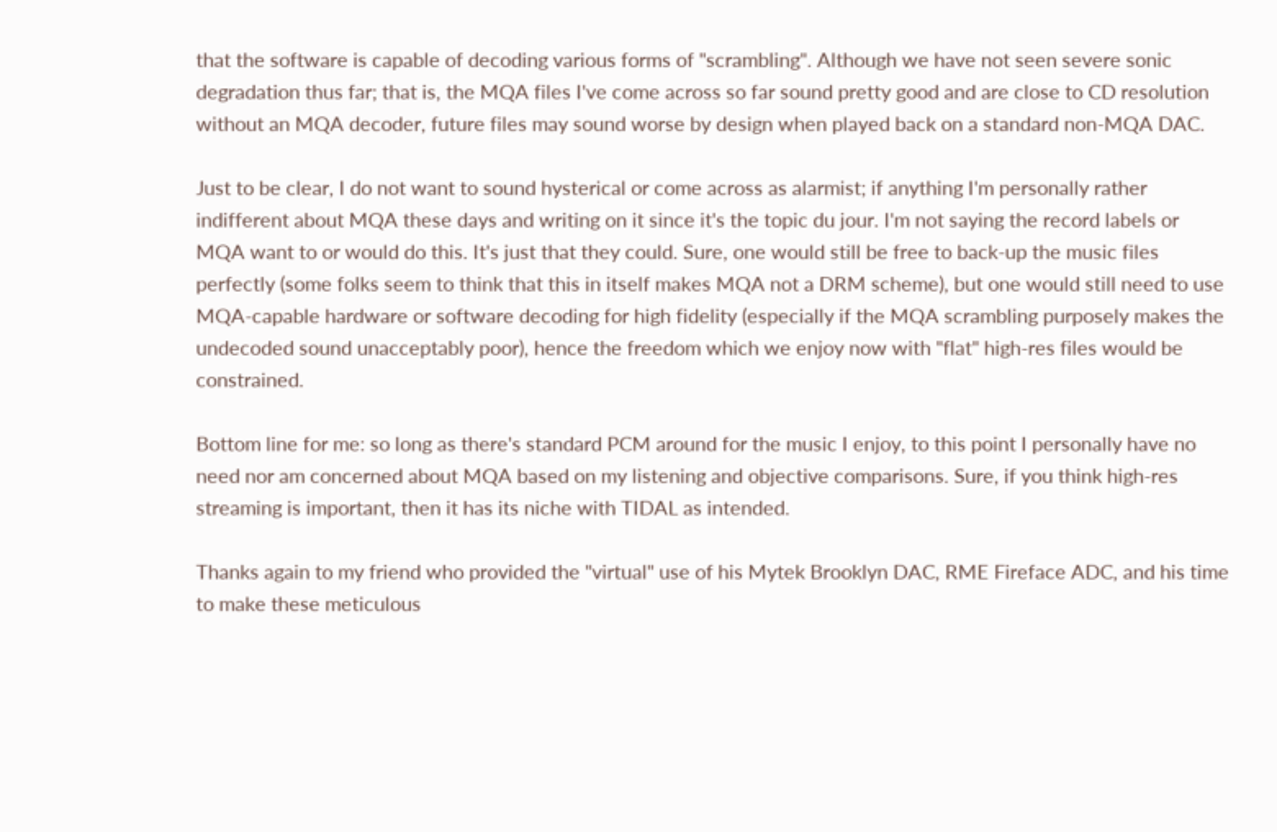that the software is capable of decoding various forms of "scrambling". Although we have not seen severe sonic degradation thus far; that is, the MQA files I've come across so far sound pretty good and are close to CD resolution without an MQA decoder, future files may sound worse by design when played back on a standard non-MQA DAC.

Just to be clear, I do not want to sound hysterical or come across as alarmist; if anything I'm personally rather indifferent about MQA these days and writing on it since it's the topic du jour. I'm not saying the record labels or MQA want to or would do this. It's just that they could. Sure, one would still be free to back-up the music files perfectly (some folks seem to think that this in itself makes MQA not a DRM scheme), but one would still need to use MQA-capable hardware or software decoding for high fidelity (especially if the MQA scrambling purposely makes the undecoded sound unacceptably poor), hence the freedom which we enjoy now with "flat" high-res files would be constrained.

Bottom line for me: so long as there's standard PCM around for the music I enjoy, to this point I personally have no need nor am concerned about MQA based on my listening and objective comparisons. Sure, if you think high-res streaming is important, then it has its niche with TIDAL as intended.

Thanks again to my friend who provided the "virtual" use of his Mytek Brooklyn DAC, RME Fireface ADC, and his time to make these meticulous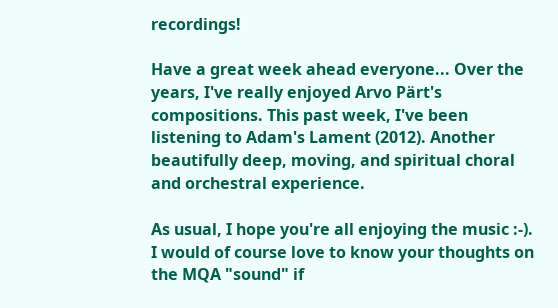recordings!

Have a great week ahead everyone... Over the years, I've really enjoyed Arvo Pärt's compositions. This past week, I've been listening to Adam's Lament (2012). Another beautifully deep, moving, and spiritual choral and orchestral experience.

As usual, I hope you're all enjoying the music :-). I would of course love to know your thoughts on the MQA "sound" if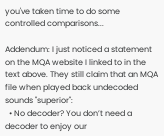you've taken time to do some controlled comparisons...

Addendum: I just noticed a statement on the MQA website I linked to in the text above. They still claim that an MQA file when played back undecoded sounds "superior":
  • No decoder? You don’t need a decoder to enjoy our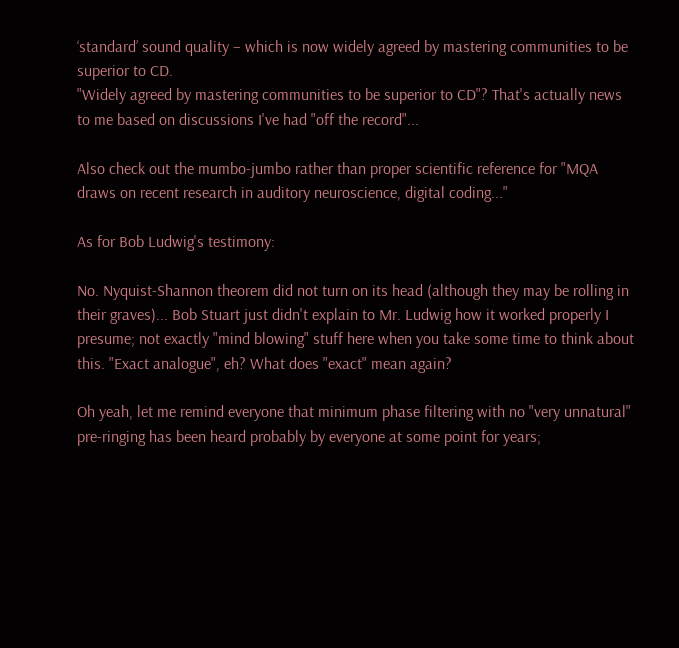‘standard’ sound quality – which is now widely agreed by mastering communities to be superior to CD.
"Widely agreed by mastering communities to be superior to CD"? That's actually news to me based on discussions I've had "off the record"...

Also check out the mumbo-jumbo rather than proper scientific reference for "MQA draws on recent research in auditory neuroscience, digital coding..."

As for Bob Ludwig's testimony:

No. Nyquist-Shannon theorem did not turn on its head (although they may be rolling in their graves)... Bob Stuart just didn't explain to Mr. Ludwig how it worked properly I presume; not exactly "mind blowing" stuff here when you take some time to think about this. "Exact analogue", eh? What does "exact" mean again?

Oh yeah, let me remind everyone that minimum phase filtering with no "very unnatural" pre-ringing has been heard probably by everyone at some point for years;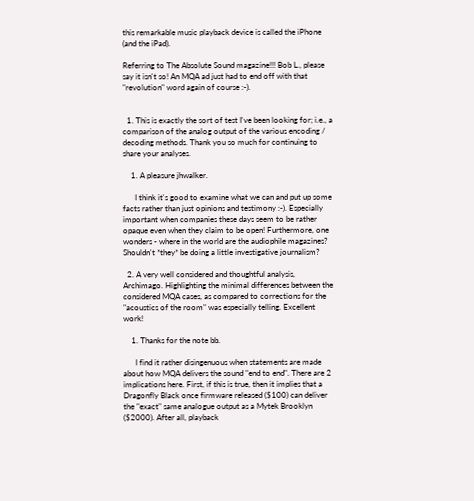this remarkable music playback device is called the iPhone (and the iPad).

Referring to The Absolute Sound magazine!!! Bob L., please say it isn't so! An MQA ad just had to end off with that "revolution" word again of course :-).


  1. This is exactly the sort of test I've been looking for; i.e., a comparison of the analog output of the various encoding / decoding methods. Thank you so much for continuing to share your analyses.

    1. A pleasure jhwalker.

      I think it's good to examine what we can and put up some facts rather than just opinions and testimony :-). Especially important when companies these days seem to be rather opaque even when they claim to be open! Furthermore, one wonders - where in the world are the audiophile magazines? Shouldn't *they* be doing a little investigative journalism?

  2. A very well considered and thoughtful analysis, Archimago. Highlighting the minimal differences between the considered MQA cases, as compared to corrections for the "acoustics of the room" was especially telling. Excellent work!

    1. Thanks for the note bb.

      I find it rather disingenuous when statements are made about how MQA delivers the sound "end to end". There are 2 implications here. First, if this is true, then it implies that a Dragonfly Black once firmware released ($100) can deliver the "exact" same analogue output as a Mytek Brooklyn ($2000). After all, playback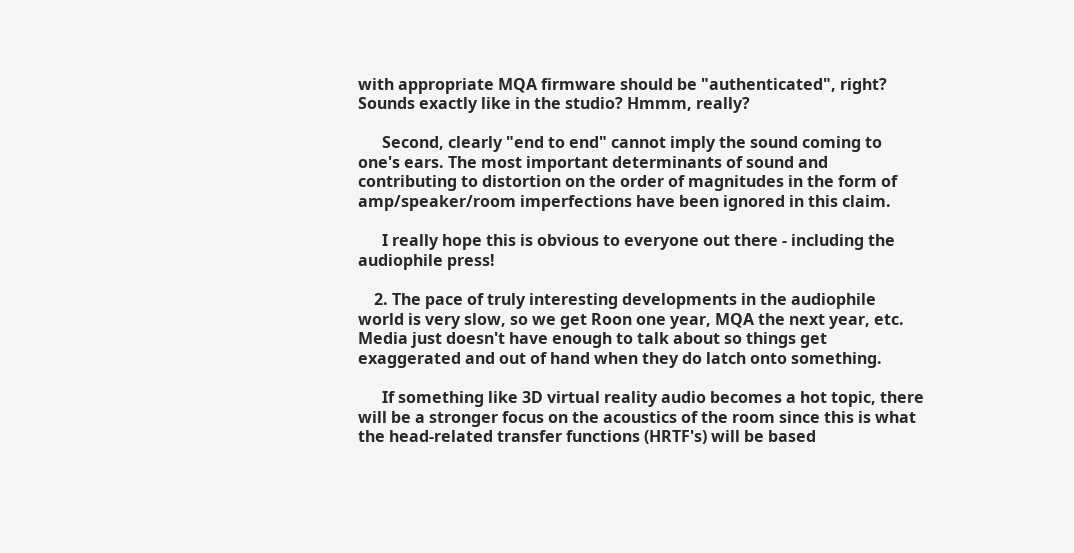with appropriate MQA firmware should be "authenticated", right? Sounds exactly like in the studio? Hmmm, really?

      Second, clearly "end to end" cannot imply the sound coming to one's ears. The most important determinants of sound and contributing to distortion on the order of magnitudes in the form of amp/speaker/room imperfections have been ignored in this claim.

      I really hope this is obvious to everyone out there - including the audiophile press!

    2. The pace of truly interesting developments in the audiophile world is very slow, so we get Roon one year, MQA the next year, etc. Media just doesn't have enough to talk about so things get exaggerated and out of hand when they do latch onto something.

      If something like 3D virtual reality audio becomes a hot topic, there will be a stronger focus on the acoustics of the room since this is what the head-related transfer functions (HRTF's) will be based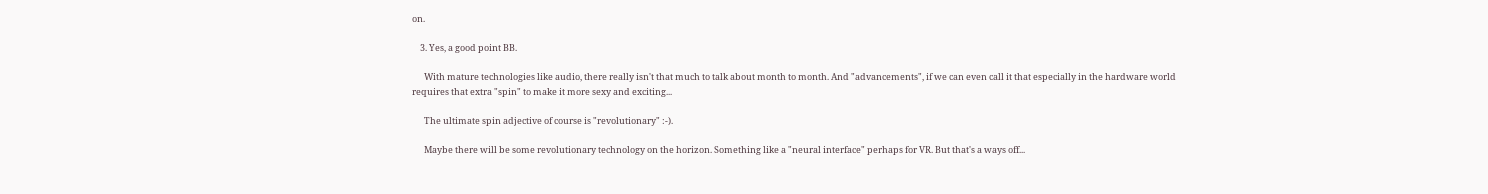on.

    3. Yes, a good point BB.

      With mature technologies like audio, there really isn't that much to talk about month to month. And "advancements", if we can even call it that especially in the hardware world requires that extra "spin" to make it more sexy and exciting...

      The ultimate spin adjective of course is "revolutionary" :-).

      Maybe there will be some revolutionary technology on the horizon. Something like a "neural interface" perhaps for VR. But that's a ways off...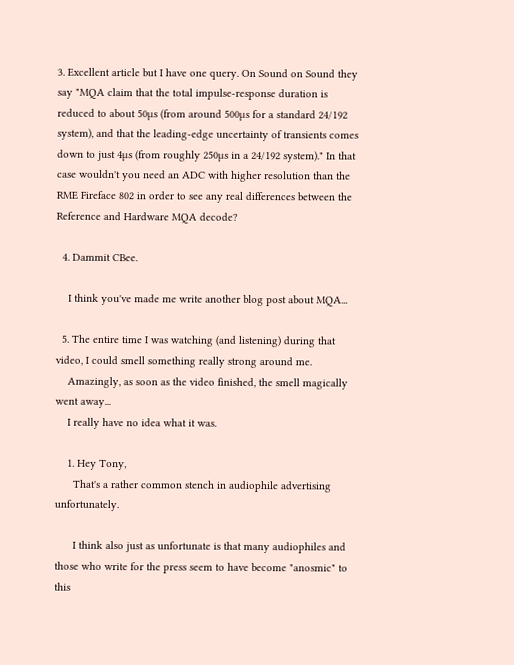3. Excellent article but I have one query. On Sound on Sound they say "MQA claim that the total impulse-response duration is reduced to about 50µs (from around 500µs for a standard 24/192 system), and that the leading-edge uncertainty of transients comes down to just 4µs (from roughly 250µs in a 24/192 system)." In that case wouldn't you need an ADC with higher resolution than the RME Fireface 802 in order to see any real differences between the Reference and Hardware MQA decode?

  4. Dammit CBee.

    I think you've made me write another blog post about MQA...

  5. The entire time I was watching (and listening) during that video, I could smell something really strong around me.
    Amazingly, as soon as the video finished, the smell magically went away...
    I really have no idea what it was.

    1. Hey Tony,
      That's a rather common stench in audiophile advertising unfortunately.

      I think also just as unfortunate is that many audiophiles and those who write for the press seem to have become "anosmic" to this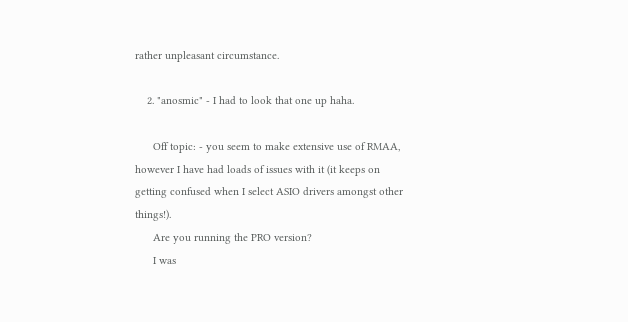rather unpleasant circumstance.

    2. "anosmic" - I had to look that one up haha.

      Off topic: - you seem to make extensive use of RMAA, however I have had loads of issues with it (it keeps on getting confused when I select ASIO drivers amongst other things!).
      Are you running the PRO version?
      I was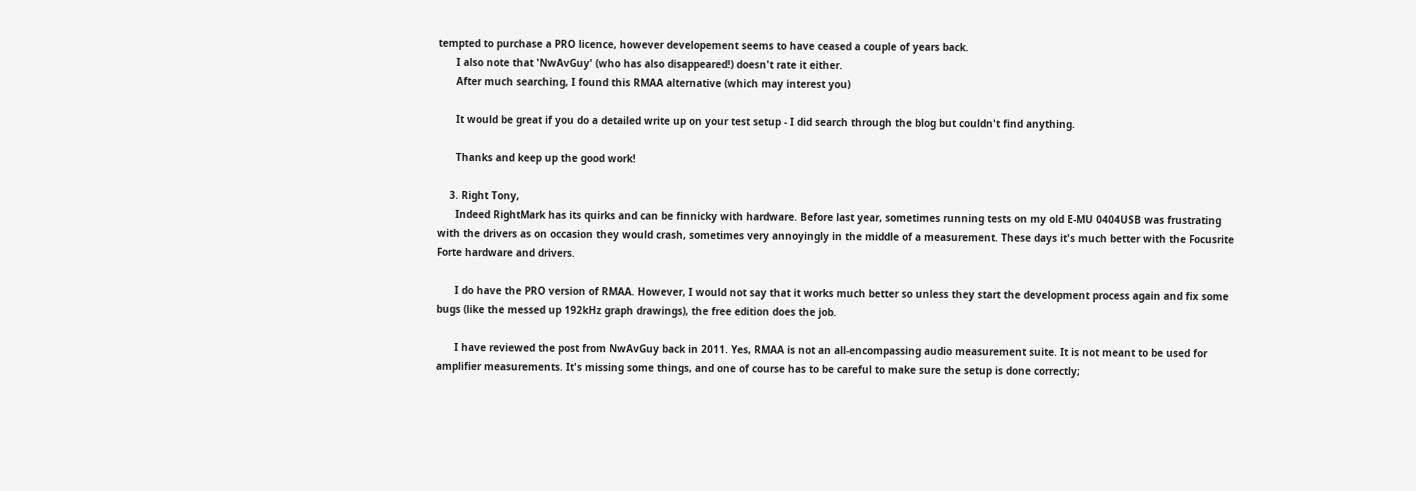tempted to purchase a PRO licence, however developement seems to have ceased a couple of years back.
      I also note that 'NwAvGuy' (who has also disappeared!) doesn't rate it either.
      After much searching, I found this RMAA alternative (which may interest you)

      It would be great if you do a detailed write up on your test setup - I did search through the blog but couldn't find anything.

      Thanks and keep up the good work!

    3. Right Tony,
      Indeed RightMark has its quirks and can be finnicky with hardware. Before last year, sometimes running tests on my old E-MU 0404USB was frustrating with the drivers as on occasion they would crash, sometimes very annoyingly in the middle of a measurement. These days it's much better with the Focusrite Forte hardware and drivers.

      I do have the PRO version of RMAA. However, I would not say that it works much better so unless they start the development process again and fix some bugs (like the messed up 192kHz graph drawings), the free edition does the job.

      I have reviewed the post from NwAvGuy back in 2011. Yes, RMAA is not an all-encompassing audio measurement suite. It is not meant to be used for amplifier measurements. It's missing some things, and one of course has to be careful to make sure the setup is done correctly;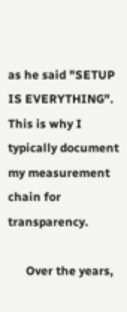as he said "SETUP IS EVERYTHING". This is why I typically document my measurement chain for transparency.

      Over the years,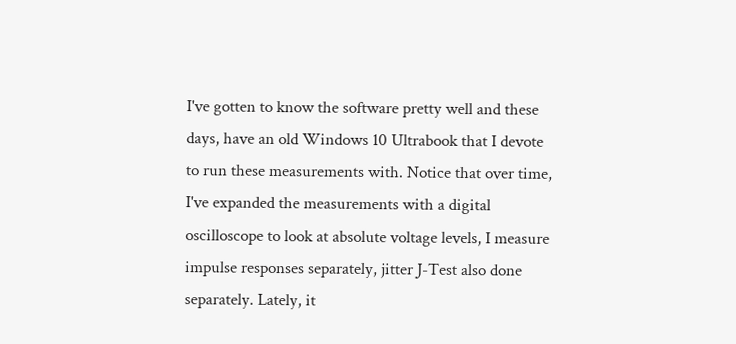I've gotten to know the software pretty well and these days, have an old Windows 10 Ultrabook that I devote to run these measurements with. Notice that over time, I've expanded the measurements with a digital oscilloscope to look at absolute voltage levels, I measure impulse responses separately, jitter J-Test also done separately. Lately, it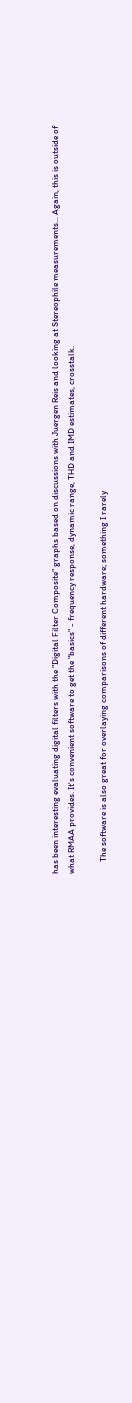has been interesting evaluating digital filters with the "Digital Filter Composite" graphs based on discussions with Juergen Reis and looking at Stereophile measurements... Again, this is outside of what RMAA provides. It's convenient software to get the "basics" - frequency response, dynamic range, THD and IMD estimates, crosstalk.

      The software is also great for overlaying comparisons of different hardware; something I rarely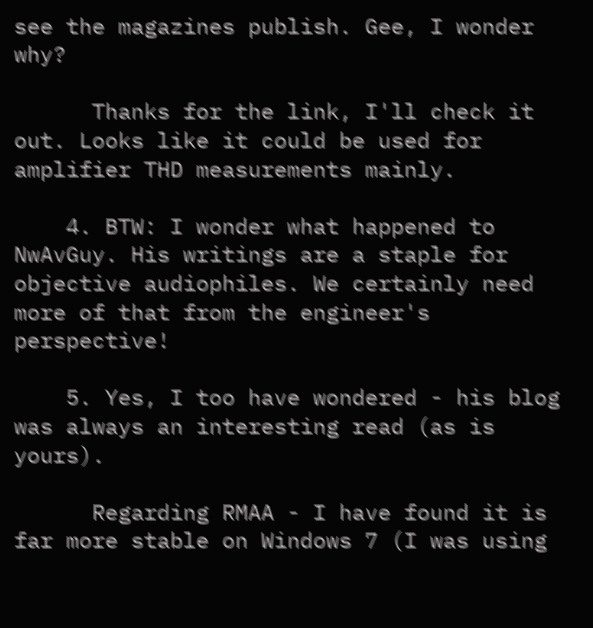see the magazines publish. Gee, I wonder why?

      Thanks for the link, I'll check it out. Looks like it could be used for amplifier THD measurements mainly.

    4. BTW: I wonder what happened to NwAvGuy. His writings are a staple for objective audiophiles. We certainly need more of that from the engineer's perspective!

    5. Yes, I too have wondered - his blog was always an interesting read (as is yours).

      Regarding RMAA - I have found it is far more stable on Windows 7 (I was using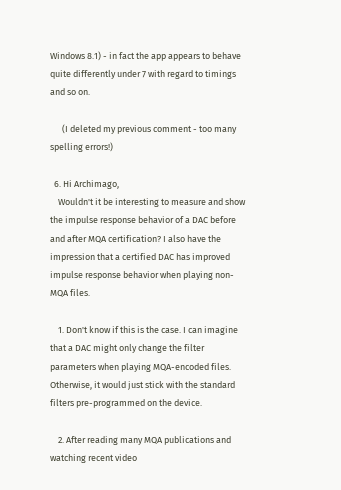Windows 8.1) - in fact the app appears to behave quite differently under 7 with regard to timings and so on.

      (I deleted my previous comment - too many spelling errors!)

  6. Hi Archimago,
    Wouldn't it be interesting to measure and show the impulse response behavior of a DAC before and after MQA certification? I also have the impression that a certified DAC has improved impulse response behavior when playing non-MQA files.

    1. Don't know if this is the case. I can imagine that a DAC might only change the filter parameters when playing MQA-encoded files. Otherwise, it would just stick with the standard filters pre-programmed on the device.

    2. After reading many MQA publications and watching recent video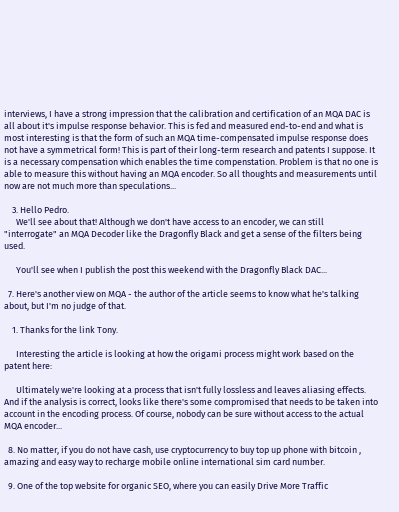interviews, I have a strong impression that the calibration and certification of an MQA DAC is all about it's impulse response behavior. This is fed and measured end-to-end and what is most interesting is that the form of such an MQA time-compensated impulse response does not have a symmetrical form! This is part of their long-term research and patents I suppose. It is a necessary compensation which enables the time compenstation. Problem is that no one is able to measure this without having an MQA encoder. So all thoughts and measurements until now are not much more than speculations...

    3. Hello Pedro.
      We'll see about that! Although we don't have access to an encoder, we can still "interrogate" an MQA Decoder like the Dragonfly Black and get a sense of the filters being used.

      You'll see when I publish the post this weekend with the Dragonfly Black DAC...

  7. Here's another view on MQA - the author of the article seems to know what he's talking about, but I'm no judge of that.

    1. Thanks for the link Tony.

      Interesting the article is looking at how the origami process might work based on the patent here:

      Ultimately we're looking at a process that isn't fully lossless and leaves aliasing effects. And if the analysis is correct, looks like there's some compromised that needs to be taken into account in the encoding process. Of course, nobody can be sure without access to the actual MQA encoder...

  8. No matter, if you do not have cash, use cryptocurrency to buy top up phone with bitcoin , amazing and easy way to recharge mobile online international sim card number.

  9. One of the top website for organic SEO, where you can easily Drive More Traffic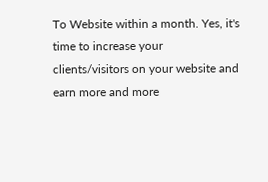To Website within a month. Yes, it's time to increase your clients/visitors on your website and earn more and more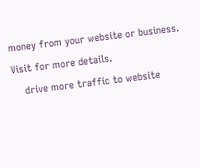money from your website or business. Visit for more details.
    drive more traffic to website